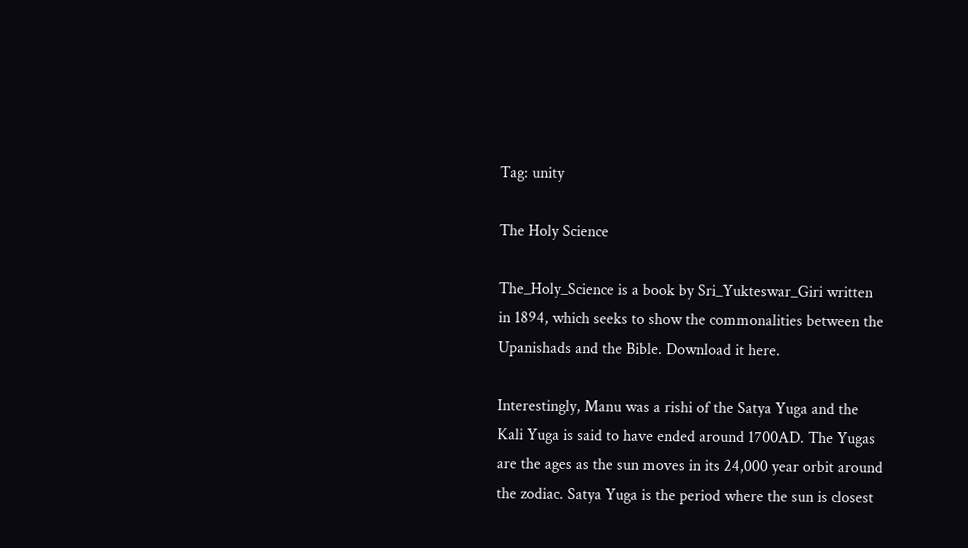Tag: unity

The Holy Science

The_Holy_Science is a book by Sri_Yukteswar_Giri written in 1894, which seeks to show the commonalities between the Upanishads and the Bible. Download it here.

Interestingly, Manu was a rishi of the Satya Yuga and the Kali Yuga is said to have ended around 1700AD. The Yugas are the ages as the sun moves in its 24,000 year orbit around the zodiac. Satya Yuga is the period where the sun is closest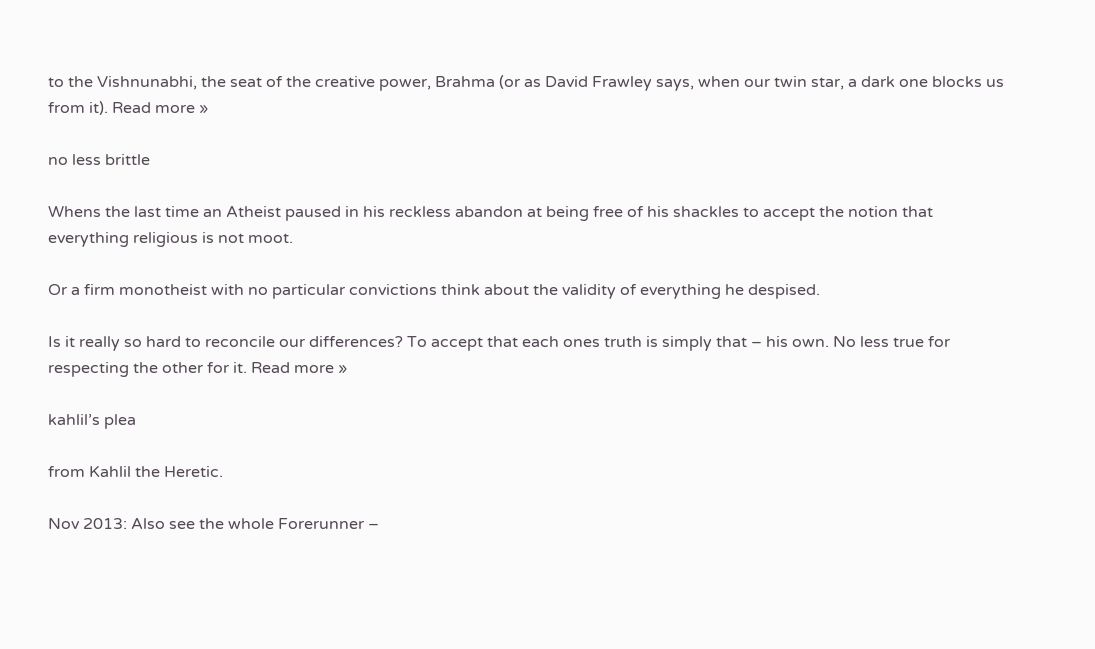to the Vishnunabhi, the seat of the creative power, Brahma (or as David Frawley says, when our twin star, a dark one blocks us from it). Read more »

no less brittle

Whens the last time an Atheist paused in his reckless abandon at being free of his shackles to accept the notion that everything religious is not moot.

Or a firm monotheist with no particular convictions think about the validity of everything he despised.

Is it really so hard to reconcile our differences? To accept that each ones truth is simply that – his own. No less true for respecting the other for it. Read more »

kahlil’s plea

from Kahlil the Heretic.

Nov 2013: Also see the whole Forerunner –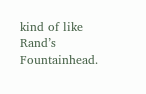kind of like Rand’s Fountainhead.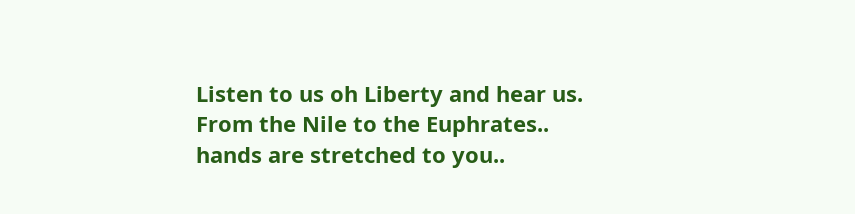Listen to us oh Liberty and hear us.
From the Nile to the Euphrates.. hands are stretched to you..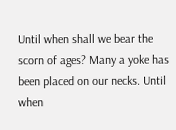Until when shall we bear the scorn of ages? Many a yoke has been placed on our necks. Until when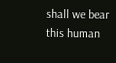shall we bear this human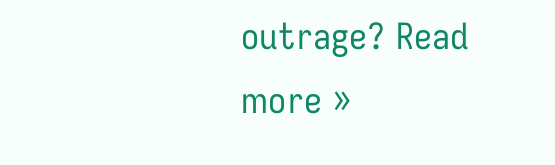outrage? Read more »